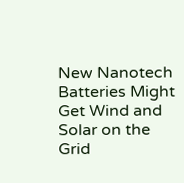New Nanotech Batteries Might Get Wind and Solar on the Grid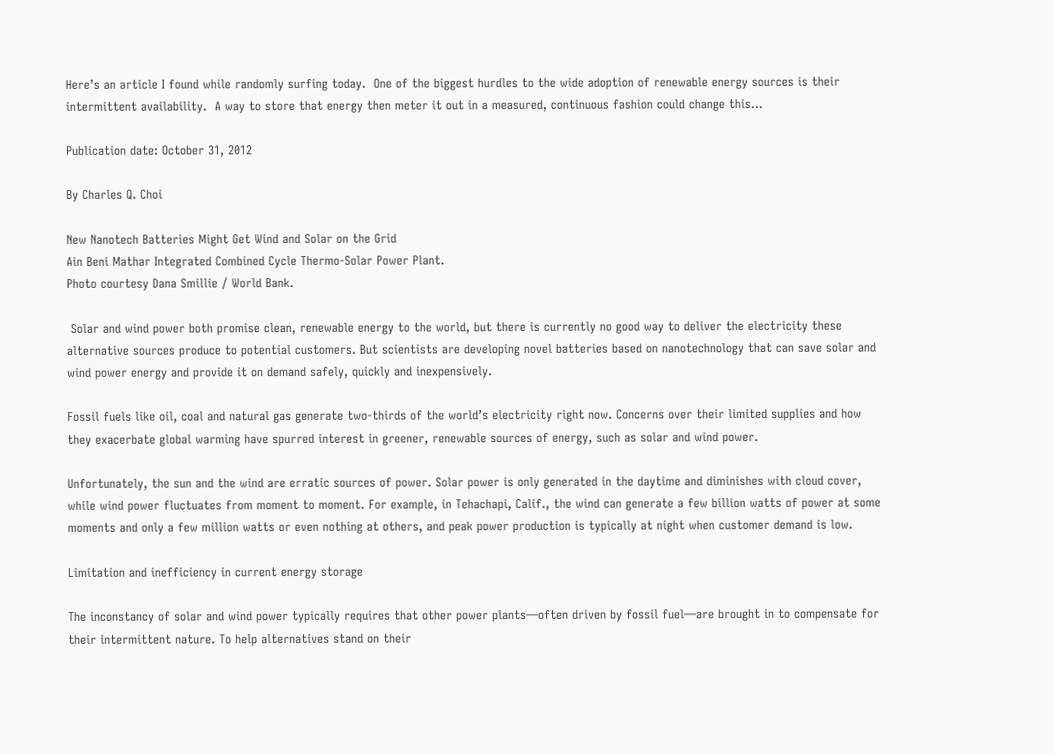Here’s an article I found while randomly surfing today.  One of the biggest hurdles to the wide adoption of renewable energy sources is their intermittent availability.  A way to store that energy then meter it out in a measured, continuous fashion could change this…

Publication date: October 31, 2012

By Charles Q. Choi

New Nanotech Batteries Might Get Wind and Solar on the Grid
Ain Beni Mathar Integrated Combined Cycle Thermo-Solar Power Plant.
Photo courtesy Dana Smillie / World Bank.

 Solar and wind power both promise clean, renewable energy to the world, but there is currently no good way to deliver the electricity these alternative sources produce to potential customers. But scientists are developing novel batteries based on nanotechnology that can save solar and wind power energy and provide it on demand safely, quickly and inexpensively.

Fossil fuels like oil, coal and natural gas generate two-thirds of the world’s electricity right now. Concerns over their limited supplies and how they exacerbate global warming have spurred interest in greener, renewable sources of energy, such as solar and wind power.

Unfortunately, the sun and the wind are erratic sources of power. Solar power is only generated in the daytime and diminishes with cloud cover, while wind power fluctuates from moment to moment. For example, in Tehachapi, Calif., the wind can generate a few billion watts of power at some moments and only a few million watts or even nothing at others, and peak power production is typically at night when customer demand is low.

Limitation and inefficiency in current energy storage

The inconstancy of solar and wind power typically requires that other power plants—often driven by fossil fuel—are brought in to compensate for their intermittent nature. To help alternatives stand on their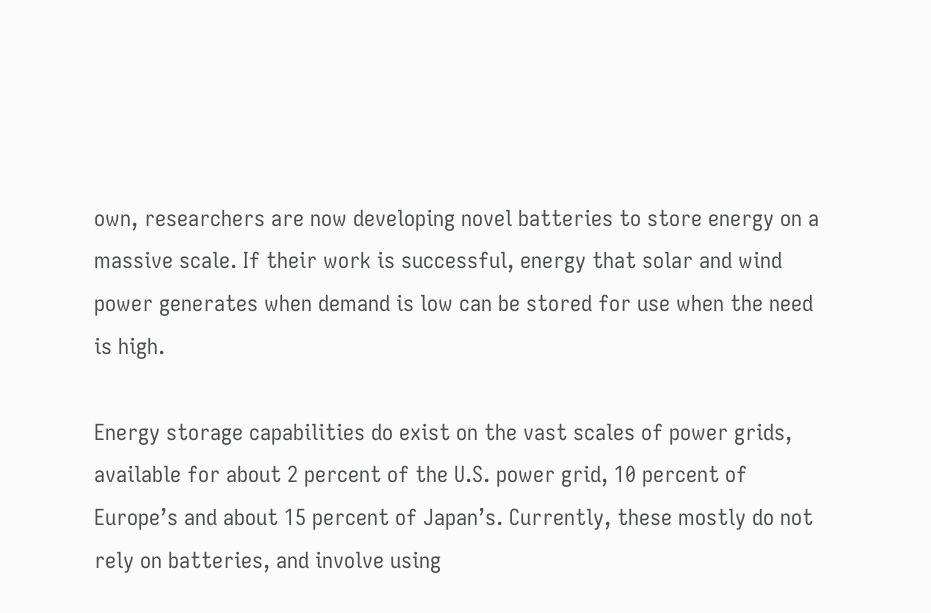own, researchers are now developing novel batteries to store energy on a massive scale. If their work is successful, energy that solar and wind power generates when demand is low can be stored for use when the need is high.

Energy storage capabilities do exist on the vast scales of power grids, available for about 2 percent of the U.S. power grid, 10 percent of Europe’s and about 15 percent of Japan’s. Currently, these mostly do not rely on batteries, and involve using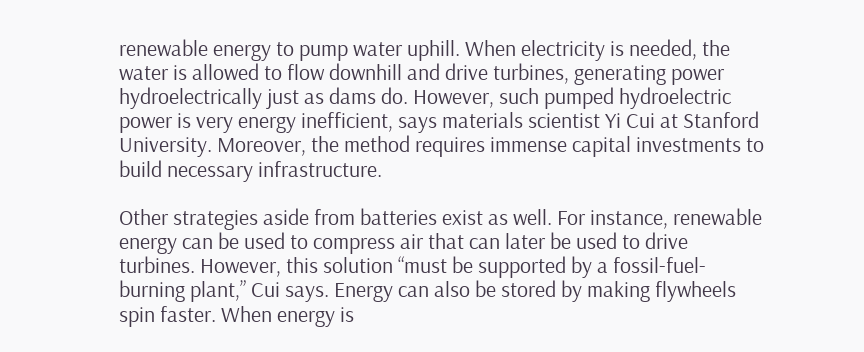renewable energy to pump water uphill. When electricity is needed, the water is allowed to flow downhill and drive turbines, generating power hydroelectrically just as dams do. However, such pumped hydroelectric power is very energy inefficient, says materials scientist Yi Cui at Stanford University. Moreover, the method requires immense capital investments to build necessary infrastructure.

Other strategies aside from batteries exist as well. For instance, renewable energy can be used to compress air that can later be used to drive turbines. However, this solution “must be supported by a fossil-fuel-burning plant,” Cui says. Energy can also be stored by making flywheels spin faster. When energy is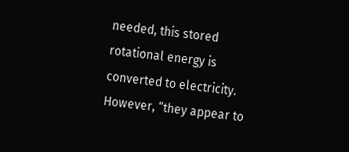needed, this stored rotational energy is converted to electricity. However, “they appear to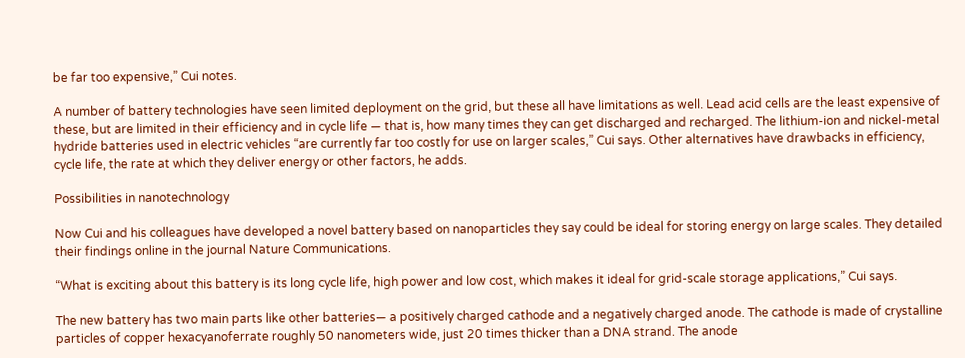be far too expensive,” Cui notes.

A number of battery technologies have seen limited deployment on the grid, but these all have limitations as well. Lead acid cells are the least expensive of these, but are limited in their efficiency and in cycle life — that is, how many times they can get discharged and recharged. The lithium-ion and nickel-metal hydride batteries used in electric vehicles “are currently far too costly for use on larger scales,” Cui says. Other alternatives have drawbacks in efficiency, cycle life, the rate at which they deliver energy or other factors, he adds.

Possibilities in nanotechnology

Now Cui and his colleagues have developed a novel battery based on nanoparticles they say could be ideal for storing energy on large scales. They detailed their findings online in the journal Nature Communications.

“What is exciting about this battery is its long cycle life, high power and low cost, which makes it ideal for grid-scale storage applications,” Cui says.

The new battery has two main parts like other batteries— a positively charged cathode and a negatively charged anode. The cathode is made of crystalline particles of copper hexacyanoferrate roughly 50 nanometers wide, just 20 times thicker than a DNA strand. The anode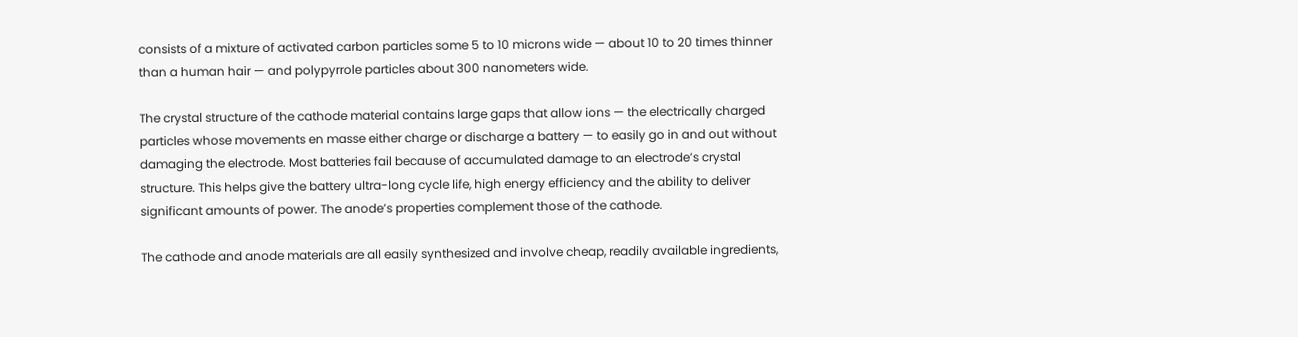consists of a mixture of activated carbon particles some 5 to 10 microns wide — about 10 to 20 times thinner than a human hair — and polypyrrole particles about 300 nanometers wide.

The crystal structure of the cathode material contains large gaps that allow ions — the electrically charged particles whose movements en masse either charge or discharge a battery — to easily go in and out without damaging the electrode. Most batteries fail because of accumulated damage to an electrode’s crystal structure. This helps give the battery ultra-long cycle life, high energy efficiency and the ability to deliver significant amounts of power. The anode’s properties complement those of the cathode.

The cathode and anode materials are all easily synthesized and involve cheap, readily available ingredients,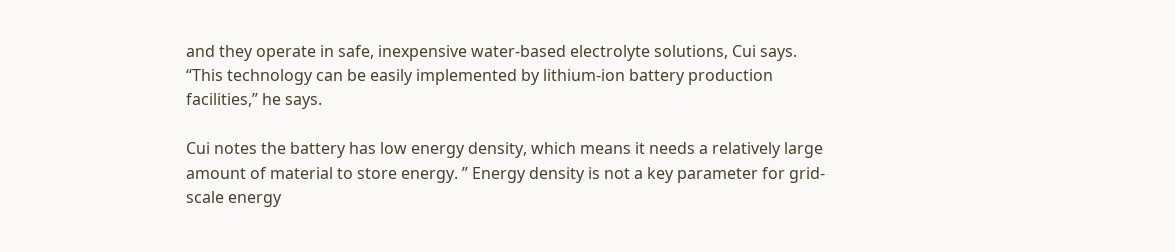and they operate in safe, inexpensive water-based electrolyte solutions, Cui says. “This technology can be easily implemented by lithium-ion battery production facilities,” he says.

Cui notes the battery has low energy density, which means it needs a relatively large amount of material to store energy. ” Energy density is not a key parameter for grid-scale energy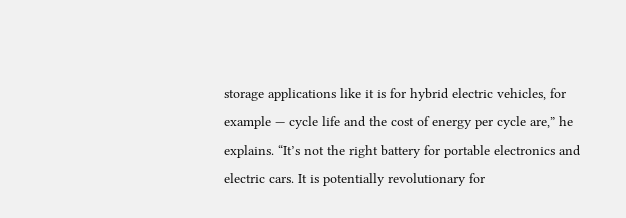storage applications like it is for hybrid electric vehicles, for example — cycle life and the cost of energy per cycle are,” he explains. “It’s not the right battery for portable electronics and electric cars. It is potentially revolutionary for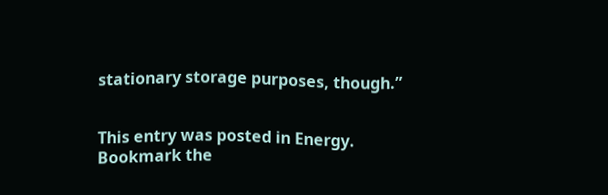stationary storage purposes, though.”


This entry was posted in Energy. Bookmark the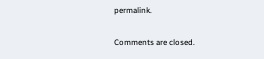permalink.

Comments are closed.